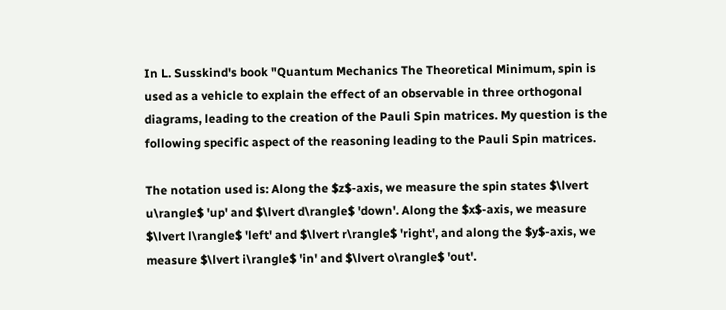In L. Susskind's book "Quantum Mechanics The Theoretical Minimum, spin is used as a vehicle to explain the effect of an observable in three orthogonal diagrams, leading to the creation of the Pauli Spin matrices. My question is the following specific aspect of the reasoning leading to the Pauli Spin matrices.

The notation used is: Along the $z$-axis, we measure the spin states $\lvert u\rangle$ 'up' and $\lvert d\rangle$ 'down'. Along the $x$-axis, we measure $\lvert l\rangle$ 'left' and $\lvert r\rangle$ 'right', and along the $y$-axis, we measure $\lvert i\rangle$ 'in' and $\lvert o\rangle$ 'out'.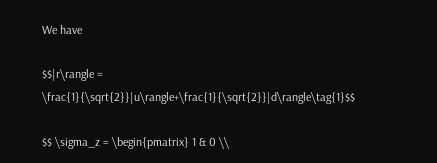We have

$$|r\rangle = \frac{1}{\sqrt{2}}|u\rangle+\frac{1}{\sqrt{2}}|d\rangle\tag{1}$$

$$ \sigma_z = \begin{pmatrix} 1 & 0 \\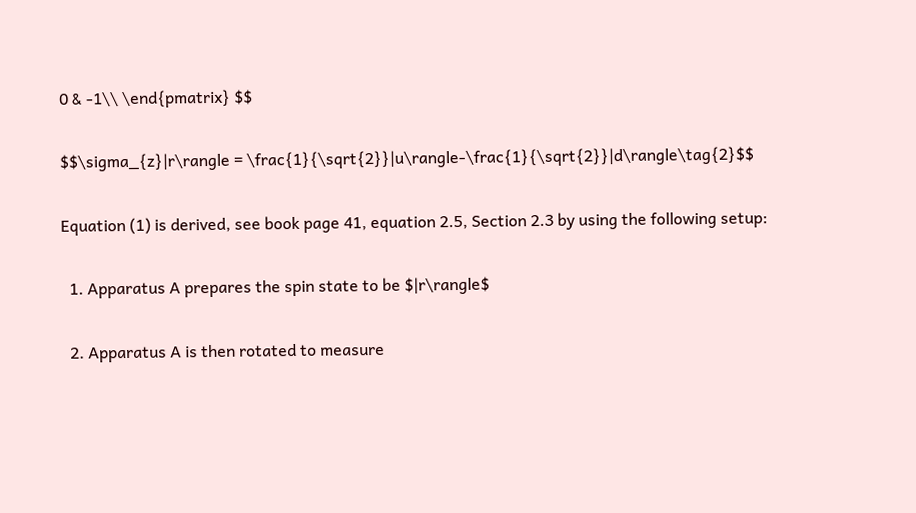0 & -1\\ \end{pmatrix} $$

$$\sigma_{z}|r\rangle = \frac{1}{\sqrt{2}}|u\rangle-\frac{1}{\sqrt{2}}|d\rangle\tag{2}$$

Equation (1) is derived, see book page 41, equation 2.5, Section 2.3 by using the following setup:

  1. Apparatus A prepares the spin state to be $|r\rangle$

  2. Apparatus A is then rotated to measure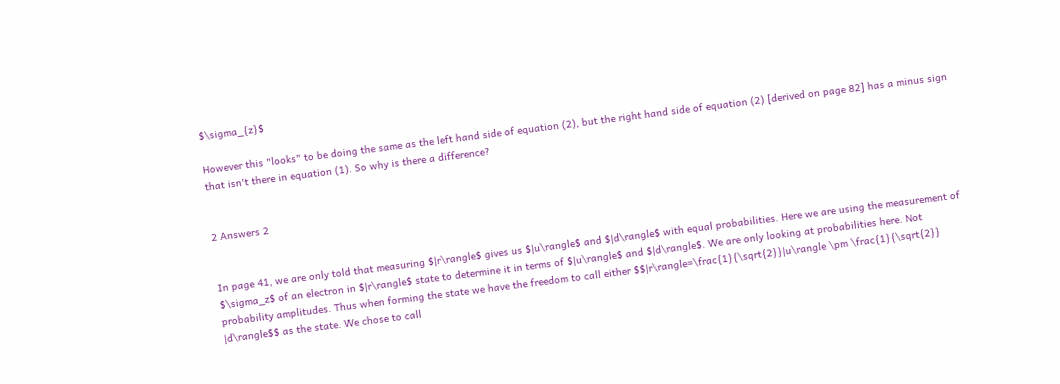$\sigma_{z}$

However this "looks" to be doing the same as the left hand side of equation (2), but the right hand side of equation (2) [derived on page 82] has a minus sign that isn't there in equation (1). So why is there a difference?


2 Answers 2


In page 41, we are only told that measuring $|r\rangle$ gives us $|u\rangle$ and $|d\rangle$ with equal probabilities. Here we are using the measurement of $\sigma_z$ of an electron in $|r\rangle$ state to determine it in terms of $|u\rangle$ and $|d\rangle$. We are only looking at probabilities here. Not probability amplitudes. Thus when forming the state we have the freedom to call either $$|r\rangle=\frac{1}{\sqrt{2}}|u\rangle \pm \frac{1}{\sqrt{2}} |d\rangle$$ as the state. We chose to call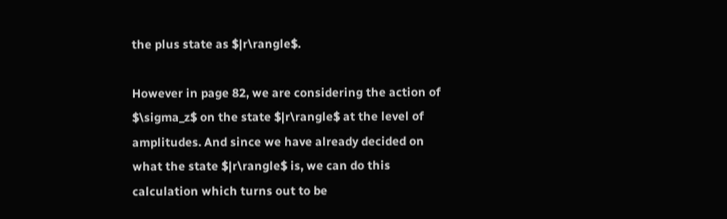the plus state as $|r\rangle$.

However in page 82, we are considering the action of $\sigma_z$ on the state $|r\rangle$ at the level of amplitudes. And since we have already decided on what the state $|r\rangle$ is, we can do this calculation which turns out to be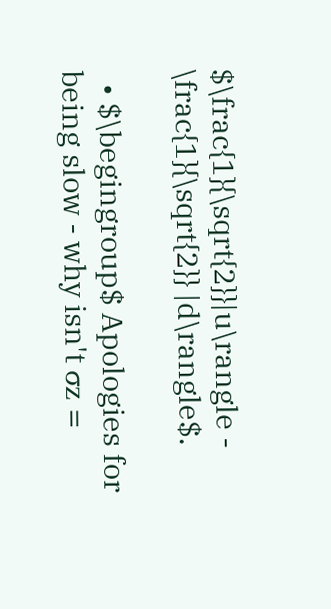$\frac{1}{\sqrt{2}}|u\rangle - \frac{1}{\sqrt{2}} |d\rangle$.

  • $\begingroup$ Apologies for being slow - why isn't σz =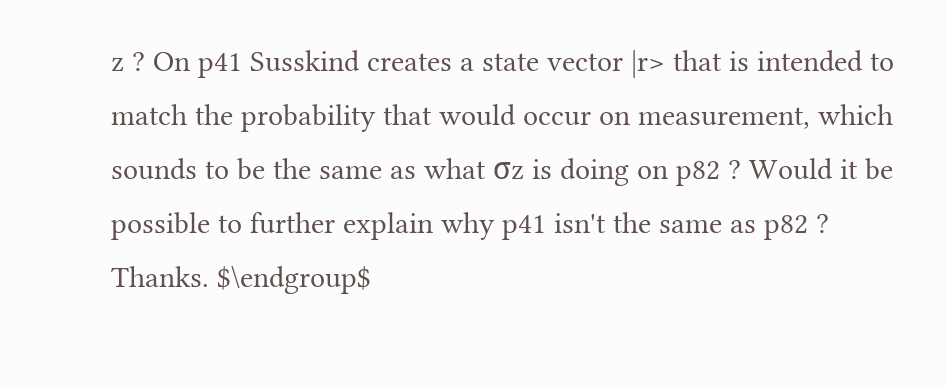z ? On p41 Susskind creates a state vector |r> that is intended to match the probability that would occur on measurement, which sounds to be the same as what σz is doing on p82 ? Would it be possible to further explain why p41 isn't the same as p82 ? Thanks. $\endgroup$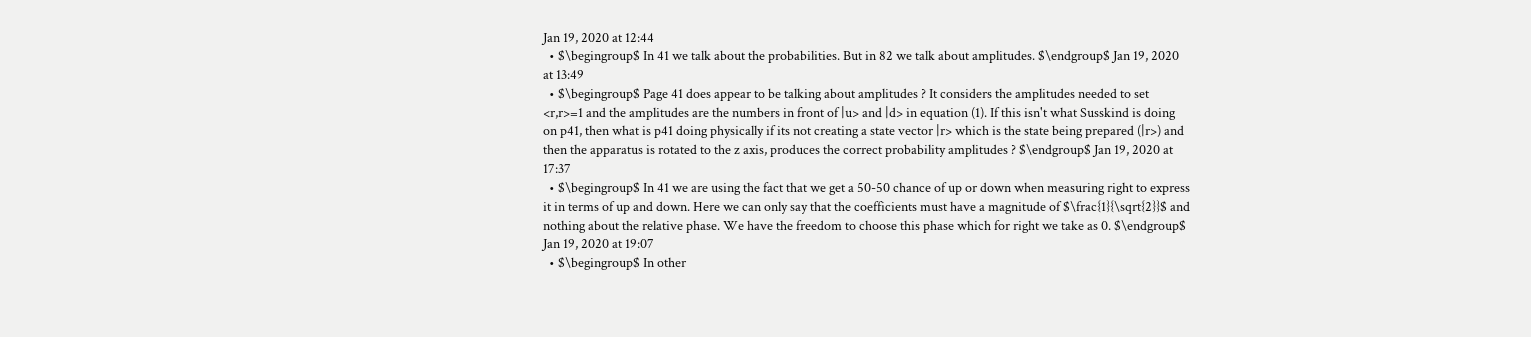Jan 19, 2020 at 12:44
  • $\begingroup$ In 41 we talk about the probabilities. But in 82 we talk about amplitudes. $\endgroup$ Jan 19, 2020 at 13:49
  • $\begingroup$ Page 41 does appear to be talking about amplitudes ? It considers the amplitudes needed to set <r,r>=1 and the amplitudes are the numbers in front of |u> and |d> in equation (1). If this isn't what Susskind is doing on p41, then what is p41 doing physically if its not creating a state vector |r> which is the state being prepared (|r>) and then the apparatus is rotated to the z axis, produces the correct probability amplitudes ? $\endgroup$ Jan 19, 2020 at 17:37
  • $\begingroup$ In 41 we are using the fact that we get a 50-50 chance of up or down when measuring right to express it in terms of up and down. Here we can only say that the coefficients must have a magnitude of $\frac{1}{\sqrt{2}}$ and nothing about the relative phase. We have the freedom to choose this phase which for right we take as 0. $\endgroup$ Jan 19, 2020 at 19:07
  • $\begingroup$ In other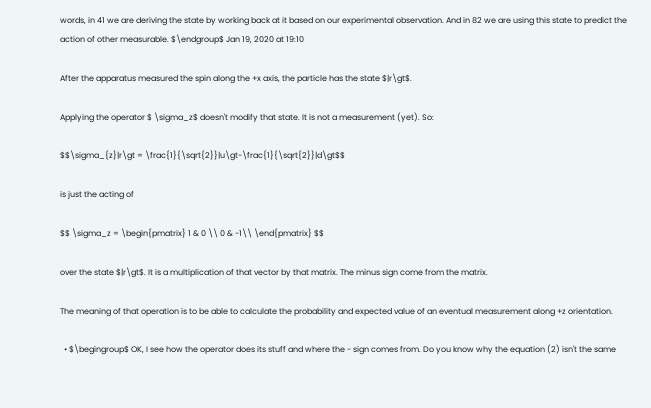words, in 41 we are deriving the state by working back at it based on our experimental observation. And in 82 we are using this state to predict the action of other measurable. $\endgroup$ Jan 19, 2020 at 19:10

After the apparatus measured the spin along the +x axis, the particle has the state $|r\gt$.

Applying the operator $ \sigma_z$ doesn't modify that state. It is not a measurement (yet). So:

$$\sigma_{z}|r\gt = \frac{1}{\sqrt{2}}|u\gt-\frac{1}{\sqrt{2}}|d\gt$$

is just the acting of

$$ \sigma_z = \begin{pmatrix} 1 & 0 \\ 0 & -1\\ \end{pmatrix} $$

over the state $|r\gt$. It is a multiplication of that vector by that matrix. The minus sign come from the matrix.

The meaning of that operation is to be able to calculate the probability and expected value of an eventual measurement along +z orientation.

  • $\begingroup$ OK, I see how the operator does its stuff and where the - sign comes from. Do you know why the equation (2) isn't the same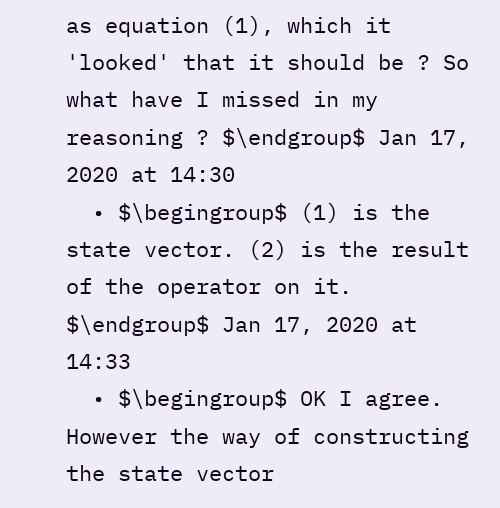as equation (1), which it 'looked' that it should be ? So what have I missed in my reasoning ? $\endgroup$ Jan 17, 2020 at 14:30
  • $\begingroup$ (1) is the state vector. (2) is the result of the operator on it. $\endgroup$ Jan 17, 2020 at 14:33
  • $\begingroup$ OK I agree. However the way of constructing the state vector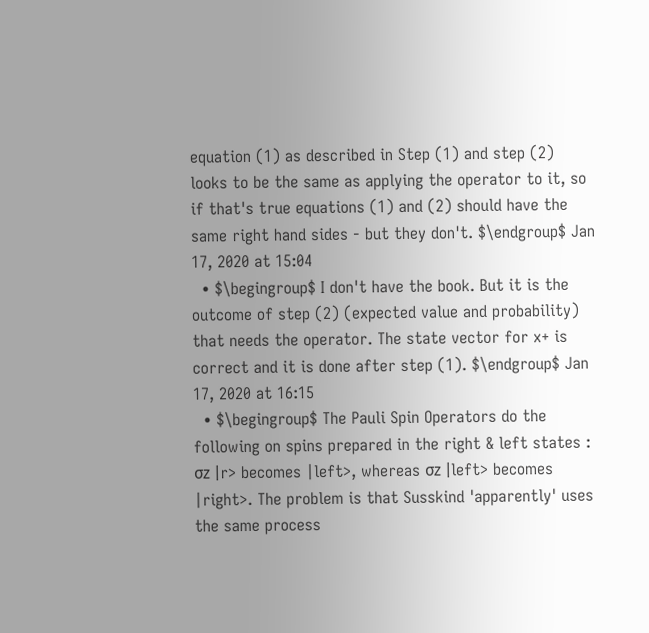equation (1) as described in Step (1) and step (2) looks to be the same as applying the operator to it, so if that's true equations (1) and (2) should have the same right hand sides - but they don't. $\endgroup$ Jan 17, 2020 at 15:04
  • $\begingroup$ I don't have the book. But it is the outcome of step (2) (expected value and probability) that needs the operator. The state vector for x+ is correct and it is done after step (1). $\endgroup$ Jan 17, 2020 at 16:15
  • $\begingroup$ The Pauli Spin Operators do the following on spins prepared in the right & left states : σz |r> becomes |left>, whereas σz |left> becomes |right>. The problem is that Susskind 'apparently' uses the same process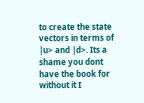to create the state vectors in terms of |u> and |d>. Its a shame you dont have the book for without it I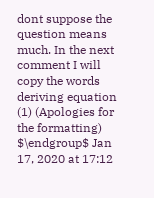dont suppose the question means much. In the next comment I will copy the words deriving equation (1) (Apologies for the formatting) $\endgroup$ Jan 17, 2020 at 17:12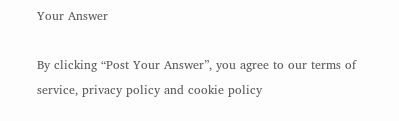Your Answer

By clicking “Post Your Answer”, you agree to our terms of service, privacy policy and cookie policy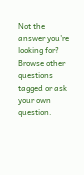Not the answer you're looking for? Browse other questions tagged or ask your own question.